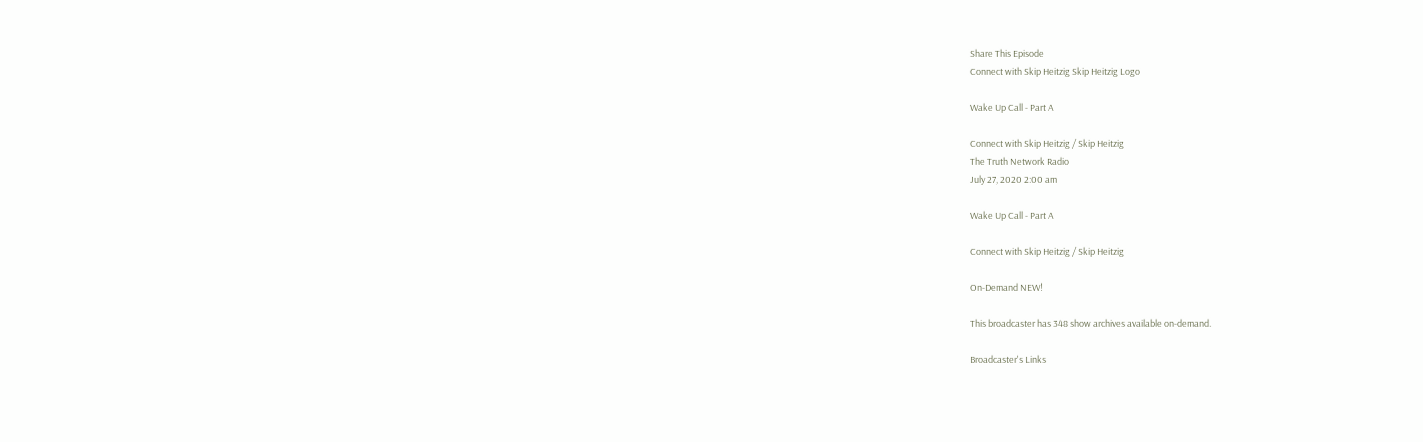Share This Episode
Connect with Skip Heitzig Skip Heitzig Logo

Wake Up Call - Part A

Connect with Skip Heitzig / Skip Heitzig
The Truth Network Radio
July 27, 2020 2:00 am

Wake Up Call - Part A

Connect with Skip Heitzig / Skip Heitzig

On-Demand NEW!

This broadcaster has 348 show archives available on-demand.

Broadcaster's Links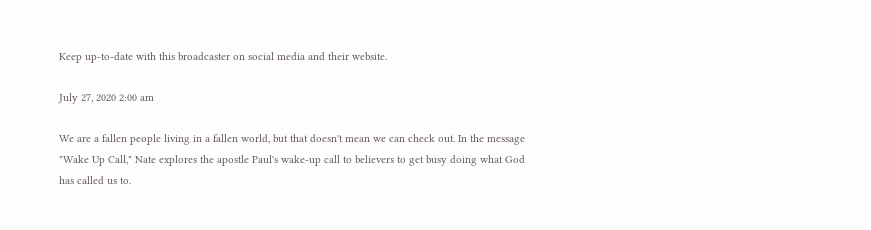Keep up-to-date with this broadcaster on social media and their website.

July 27, 2020 2:00 am

We are a fallen people living in a fallen world, but that doesn't mean we can check out. In the message "Wake Up Call," Nate explores the apostle Paul's wake-up call to believers to get busy doing what God has called us to.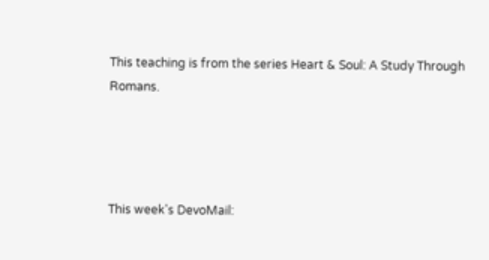This teaching is from the series Heart & Soul: A Study Through Romans.




This week's DevoMail: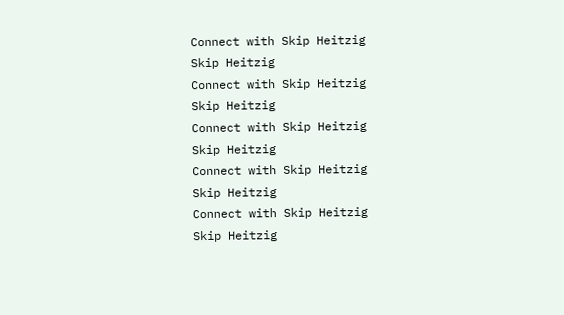Connect with Skip Heitzig
Skip Heitzig
Connect with Skip Heitzig
Skip Heitzig
Connect with Skip Heitzig
Skip Heitzig
Connect with Skip Heitzig
Skip Heitzig
Connect with Skip Heitzig
Skip Heitzig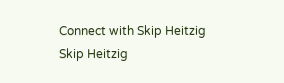Connect with Skip Heitzig
Skip Heitzig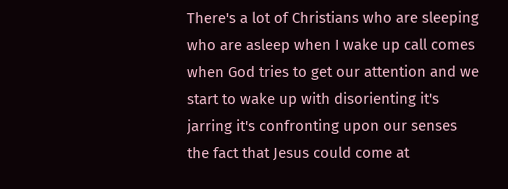There's a lot of Christians who are sleeping who are asleep when I wake up call comes when God tries to get our attention and we start to wake up with disorienting it's jarring it's confronting upon our senses the fact that Jesus could come at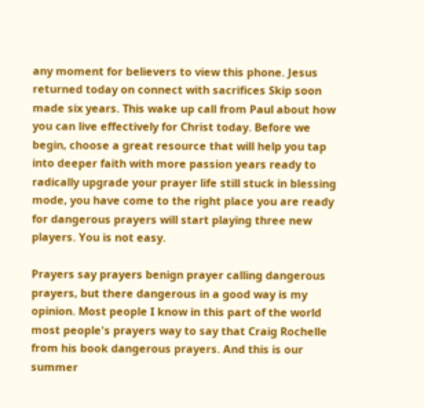any moment for believers to view this phone. Jesus returned today on connect with sacrifices Skip soon made six years. This wake up call from Paul about how you can live effectively for Christ today. Before we begin, choose a great resource that will help you tap into deeper faith with more passion years ready to radically upgrade your prayer life still stuck in blessing mode, you have come to the right place you are ready for dangerous prayers will start playing three new players. You is not easy.

Prayers say prayers benign prayer calling dangerous prayers, but there dangerous in a good way is my opinion. Most people I know in this part of the world most people's prayers way to say that Craig Rochelle from his book dangerous prayers. And this is our summer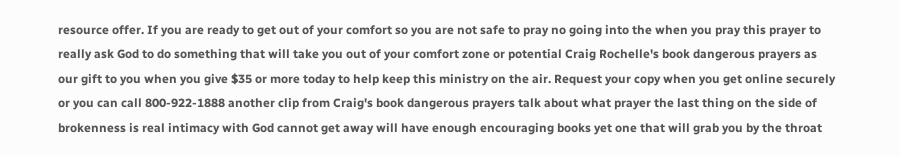resource offer. If you are ready to get out of your comfort so you are not safe to pray no going into the when you pray this prayer to really ask God to do something that will take you out of your comfort zone or potential Craig Rochelle's book dangerous prayers as our gift to you when you give $35 or more today to help keep this ministry on the air. Request your copy when you get online securely or you can call 800-922-1888 another clip from Craig's book dangerous prayers talk about what prayer the last thing on the side of brokenness is real intimacy with God cannot get away will have enough encouraging books yet one that will grab you by the throat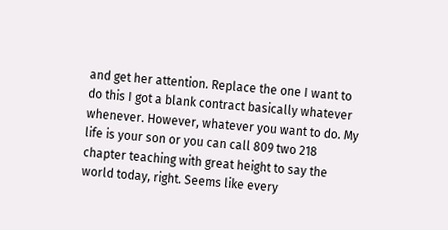and get her attention. Replace the one I want to do this I got a blank contract basically whatever whenever. However, whatever you want to do. My life is your son or you can call 809 two 218 chapter teaching with great height to say the world today, right. Seems like every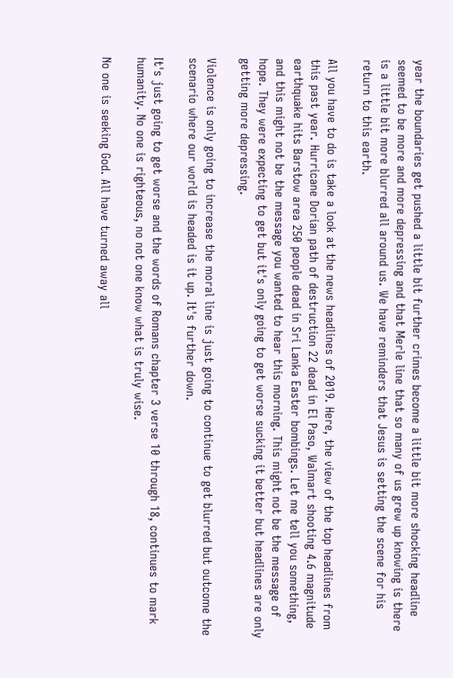year the boundaries get pushed a little bit further crimes become a little bit more shocking headline seemed to be more and more depressing and that Merle line that so many of us grew up knowing is there is a little bit more blurred all around us. We have reminders that Jesus is setting the scene for his return to this earth.

All you have to do is take a look at the news headlines of 2019. Here, the view of the top headlines from this past year. Hurricane Dorian path of destruction 22 dead in El Paso, Walmart shooting 4.6 magnitude earthquake hits Barstow area 250 people dead in Sri Lanka Easter bombings. Let me tell you something, and this might not be the message you wanted to hear this morning. This might not be the message of hope. They were expecting to get but it's only going to get worse sucking it better but headlines are only getting more depressing.

Violence is only going to increase the moral line is just going to continue to get blurred but outcome the scenario where our world is headed is it up. It's further down.

It's just going to get worse and the words of Romans chapter 3 verse 10 through 18, continues to mark humanity. No one is righteous, no not one know what is truly wise.

No one is seeking God. All have turned away all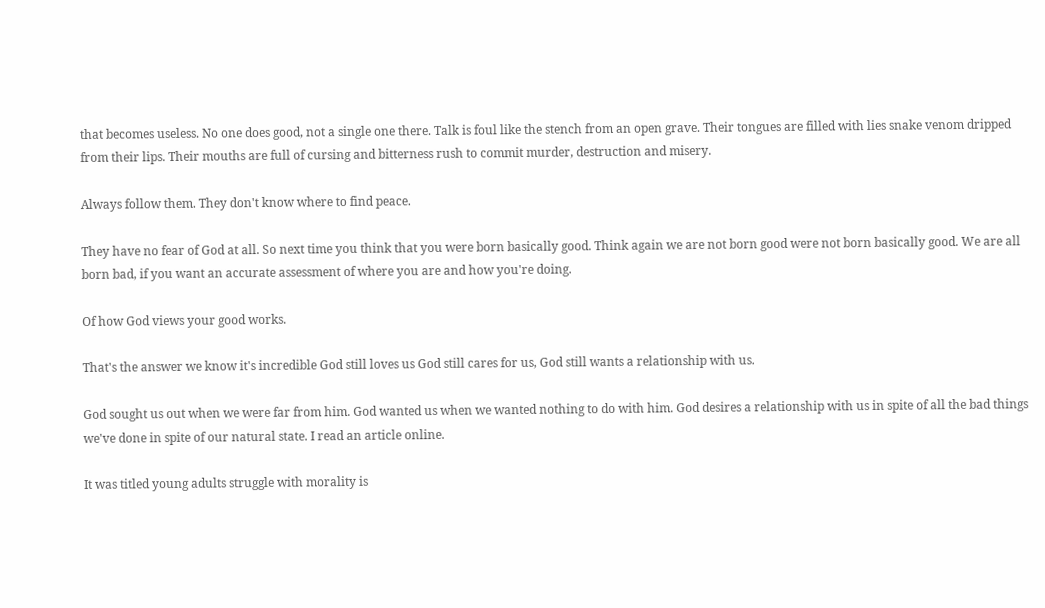that becomes useless. No one does good, not a single one there. Talk is foul like the stench from an open grave. Their tongues are filled with lies snake venom dripped from their lips. Their mouths are full of cursing and bitterness rush to commit murder, destruction and misery.

Always follow them. They don't know where to find peace.

They have no fear of God at all. So next time you think that you were born basically good. Think again we are not born good were not born basically good. We are all born bad, if you want an accurate assessment of where you are and how you're doing.

Of how God views your good works.

That's the answer we know it's incredible God still loves us God still cares for us, God still wants a relationship with us.

God sought us out when we were far from him. God wanted us when we wanted nothing to do with him. God desires a relationship with us in spite of all the bad things we've done in spite of our natural state. I read an article online.

It was titled young adults struggle with morality is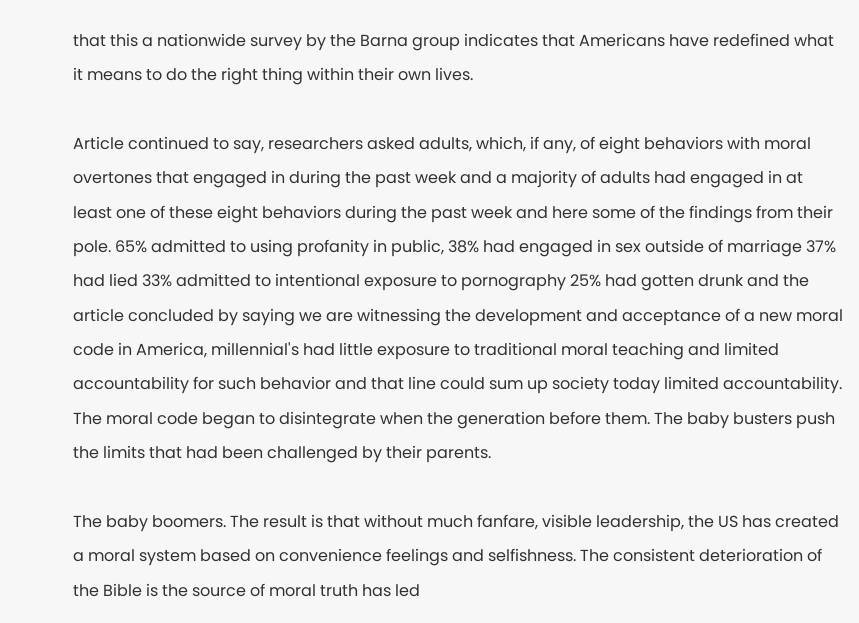that this a nationwide survey by the Barna group indicates that Americans have redefined what it means to do the right thing within their own lives.

Article continued to say, researchers asked adults, which, if any, of eight behaviors with moral overtones that engaged in during the past week and a majority of adults had engaged in at least one of these eight behaviors during the past week and here some of the findings from their pole. 65% admitted to using profanity in public, 38% had engaged in sex outside of marriage 37% had lied 33% admitted to intentional exposure to pornography 25% had gotten drunk and the article concluded by saying we are witnessing the development and acceptance of a new moral code in America, millennial's had little exposure to traditional moral teaching and limited accountability for such behavior and that line could sum up society today limited accountability. The moral code began to disintegrate when the generation before them. The baby busters push the limits that had been challenged by their parents.

The baby boomers. The result is that without much fanfare, visible leadership, the US has created a moral system based on convenience feelings and selfishness. The consistent deterioration of the Bible is the source of moral truth has led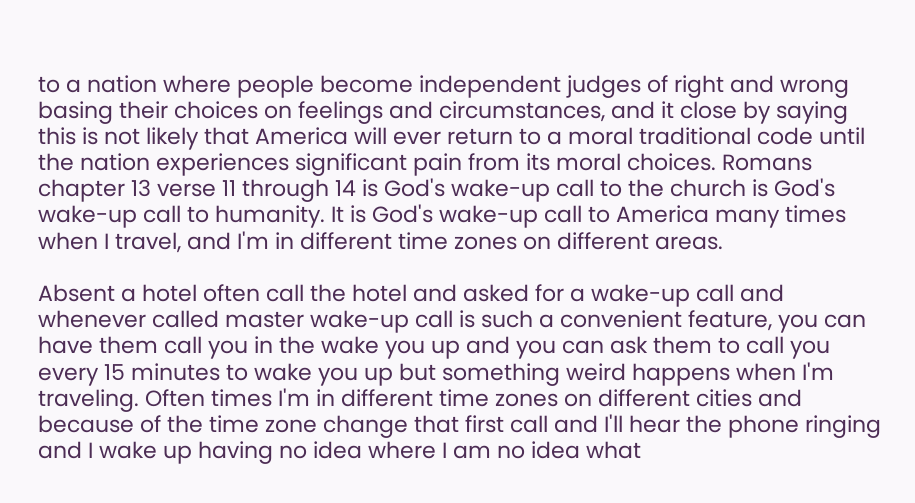to a nation where people become independent judges of right and wrong basing their choices on feelings and circumstances, and it close by saying this is not likely that America will ever return to a moral traditional code until the nation experiences significant pain from its moral choices. Romans chapter 13 verse 11 through 14 is God's wake-up call to the church is God's wake-up call to humanity. It is God's wake-up call to America many times when I travel, and I'm in different time zones on different areas.

Absent a hotel often call the hotel and asked for a wake-up call and whenever called master wake-up call is such a convenient feature, you can have them call you in the wake you up and you can ask them to call you every 15 minutes to wake you up but something weird happens when I'm traveling. Often times I'm in different time zones on different cities and because of the time zone change that first call and I'll hear the phone ringing and I wake up having no idea where I am no idea what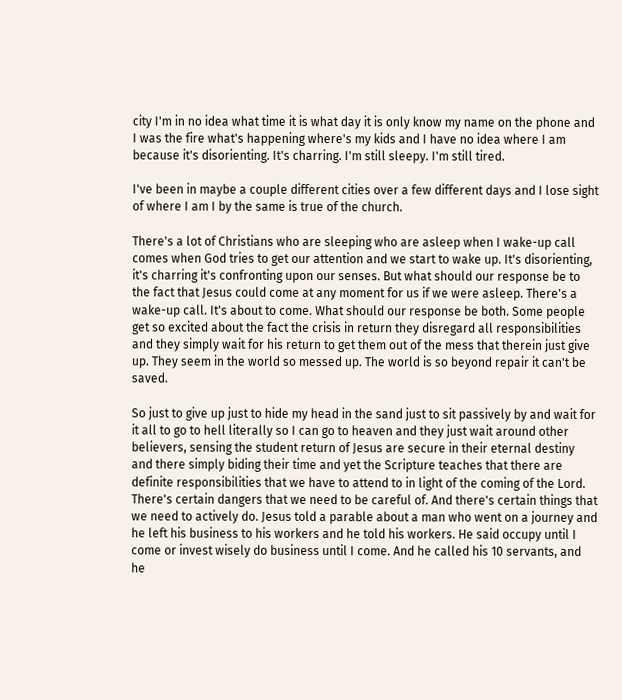city I'm in no idea what time it is what day it is only know my name on the phone and I was the fire what's happening where's my kids and I have no idea where I am because it's disorienting. It's charring. I'm still sleepy. I'm still tired.

I've been in maybe a couple different cities over a few different days and I lose sight of where I am I by the same is true of the church.

There's a lot of Christians who are sleeping who are asleep when I wake-up call comes when God tries to get our attention and we start to wake up. It's disorienting, it's charring it's confronting upon our senses. But what should our response be to the fact that Jesus could come at any moment for us if we were asleep. There's a wake-up call. It's about to come. What should our response be both. Some people get so excited about the fact the crisis in return they disregard all responsibilities and they simply wait for his return to get them out of the mess that therein just give up. They seem in the world so messed up. The world is so beyond repair it can't be saved.

So just to give up just to hide my head in the sand just to sit passively by and wait for it all to go to hell literally so I can go to heaven and they just wait around other believers, sensing the student return of Jesus are secure in their eternal destiny and there simply biding their time and yet the Scripture teaches that there are definite responsibilities that we have to attend to in light of the coming of the Lord. There's certain dangers that we need to be careful of. And there's certain things that we need to actively do. Jesus told a parable about a man who went on a journey and he left his business to his workers and he told his workers. He said occupy until I come or invest wisely do business until I come. And he called his 10 servants, and he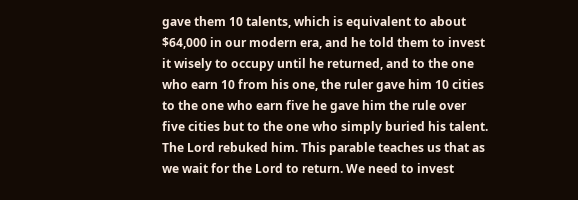gave them 10 talents, which is equivalent to about $64,000 in our modern era, and he told them to invest it wisely to occupy until he returned, and to the one who earn 10 from his one, the ruler gave him 10 cities to the one who earn five he gave him the rule over five cities but to the one who simply buried his talent. The Lord rebuked him. This parable teaches us that as we wait for the Lord to return. We need to invest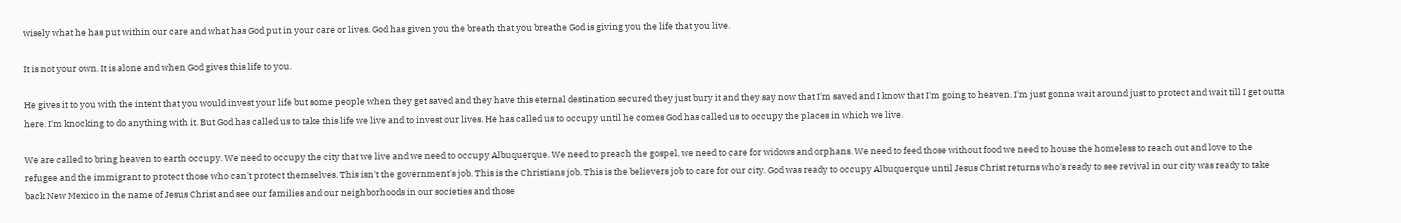wisely what he has put within our care and what has God put in your care or lives. God has given you the breath that you breathe God is giving you the life that you live.

It is not your own. It is alone and when God gives this life to you.

He gives it to you with the intent that you would invest your life but some people when they get saved and they have this eternal destination secured they just bury it and they say now that I'm saved and I know that I'm going to heaven. I'm just gonna wait around just to protect and wait till I get outta here. I'm knocking to do anything with it. But God has called us to take this life we live and to invest our lives. He has called us to occupy until he comes God has called us to occupy the places in which we live.

We are called to bring heaven to earth occupy. We need to occupy the city that we live and we need to occupy Albuquerque. We need to preach the gospel, we need to care for widows and orphans. We need to feed those without food we need to house the homeless to reach out and love to the refugee and the immigrant to protect those who can't protect themselves. This isn't the government's job. This is the Christians job. This is the believers job to care for our city. God was ready to occupy Albuquerque until Jesus Christ returns who's ready to see revival in our city was ready to take back New Mexico in the name of Jesus Christ and see our families and our neighborhoods in our societies and those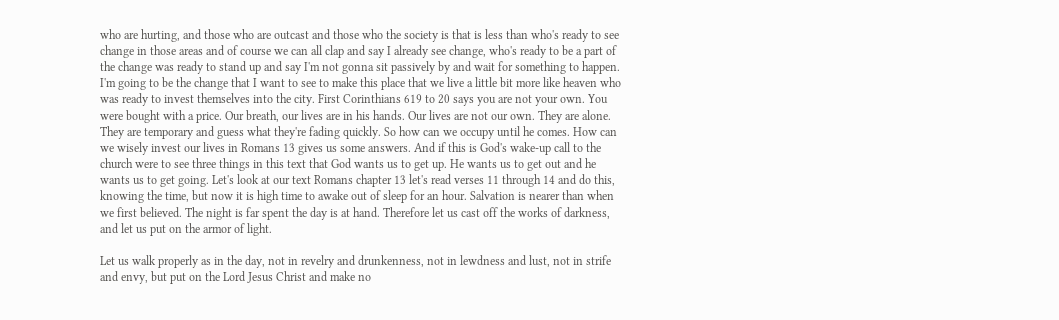who are hurting, and those who are outcast and those who the society is that is less than who's ready to see change in those areas and of course we can all clap and say I already see change, who's ready to be a part of the change was ready to stand up and say I'm not gonna sit passively by and wait for something to happen. I'm going to be the change that I want to see to make this place that we live a little bit more like heaven who was ready to invest themselves into the city. First Corinthians 619 to 20 says you are not your own. You were bought with a price. Our breath, our lives are in his hands. Our lives are not our own. They are alone. They are temporary and guess what they're fading quickly. So how can we occupy until he comes. How can we wisely invest our lives in Romans 13 gives us some answers. And if this is God's wake-up call to the church were to see three things in this text that God wants us to get up. He wants us to get out and he wants us to get going. Let's look at our text Romans chapter 13 let's read verses 11 through 14 and do this, knowing the time, but now it is high time to awake out of sleep for an hour. Salvation is nearer than when we first believed. The night is far spent the day is at hand. Therefore let us cast off the works of darkness, and let us put on the armor of light.

Let us walk properly as in the day, not in revelry and drunkenness, not in lewdness and lust, not in strife and envy, but put on the Lord Jesus Christ and make no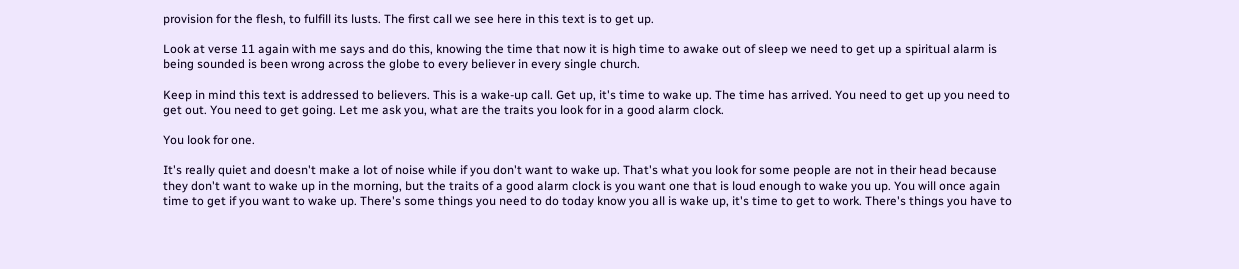provision for the flesh, to fulfill its lusts. The first call we see here in this text is to get up.

Look at verse 11 again with me says and do this, knowing the time that now it is high time to awake out of sleep we need to get up a spiritual alarm is being sounded is been wrong across the globe to every believer in every single church.

Keep in mind this text is addressed to believers. This is a wake-up call. Get up, it's time to wake up. The time has arrived. You need to get up you need to get out. You need to get going. Let me ask you, what are the traits you look for in a good alarm clock.

You look for one.

It's really quiet and doesn't make a lot of noise while if you don't want to wake up. That's what you look for some people are not in their head because they don't want to wake up in the morning, but the traits of a good alarm clock is you want one that is loud enough to wake you up. You will once again time to get if you want to wake up. There's some things you need to do today know you all is wake up, it's time to get to work. There's things you have to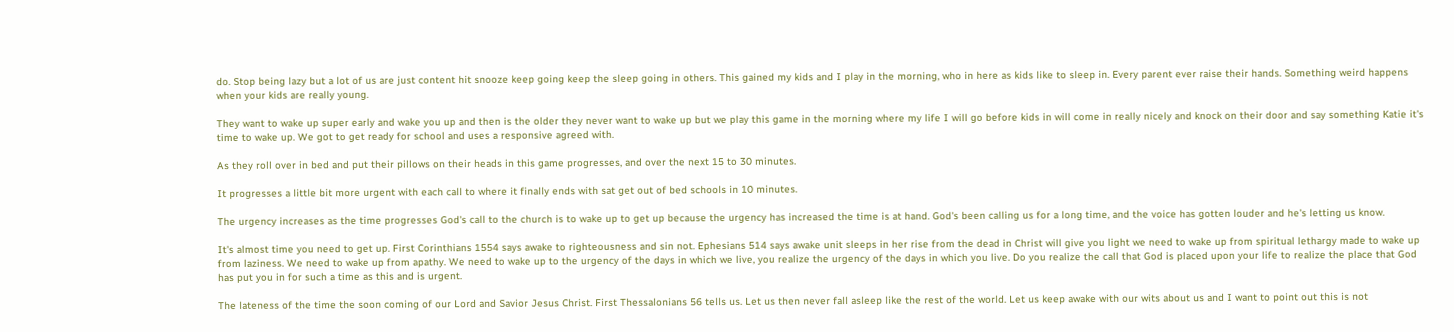do. Stop being lazy but a lot of us are just content hit snooze keep going keep the sleep going in others. This gained my kids and I play in the morning, who in here as kids like to sleep in. Every parent ever raise their hands. Something weird happens when your kids are really young.

They want to wake up super early and wake you up and then is the older they never want to wake up but we play this game in the morning where my life I will go before kids in will come in really nicely and knock on their door and say something Katie it's time to wake up. We got to get ready for school and uses a responsive agreed with.

As they roll over in bed and put their pillows on their heads in this game progresses, and over the next 15 to 30 minutes.

It progresses a little bit more urgent with each call to where it finally ends with sat get out of bed schools in 10 minutes.

The urgency increases as the time progresses God's call to the church is to wake up to get up because the urgency has increased the time is at hand. God's been calling us for a long time, and the voice has gotten louder and he's letting us know.

It's almost time you need to get up. First Corinthians 1554 says awake to righteousness and sin not. Ephesians 514 says awake unit sleeps in her rise from the dead in Christ will give you light we need to wake up from spiritual lethargy made to wake up from laziness. We need to wake up from apathy. We need to wake up to the urgency of the days in which we live, you realize the urgency of the days in which you live. Do you realize the call that God is placed upon your life to realize the place that God has put you in for such a time as this and is urgent.

The lateness of the time the soon coming of our Lord and Savior Jesus Christ. First Thessalonians 56 tells us. Let us then never fall asleep like the rest of the world. Let us keep awake with our wits about us and I want to point out this is not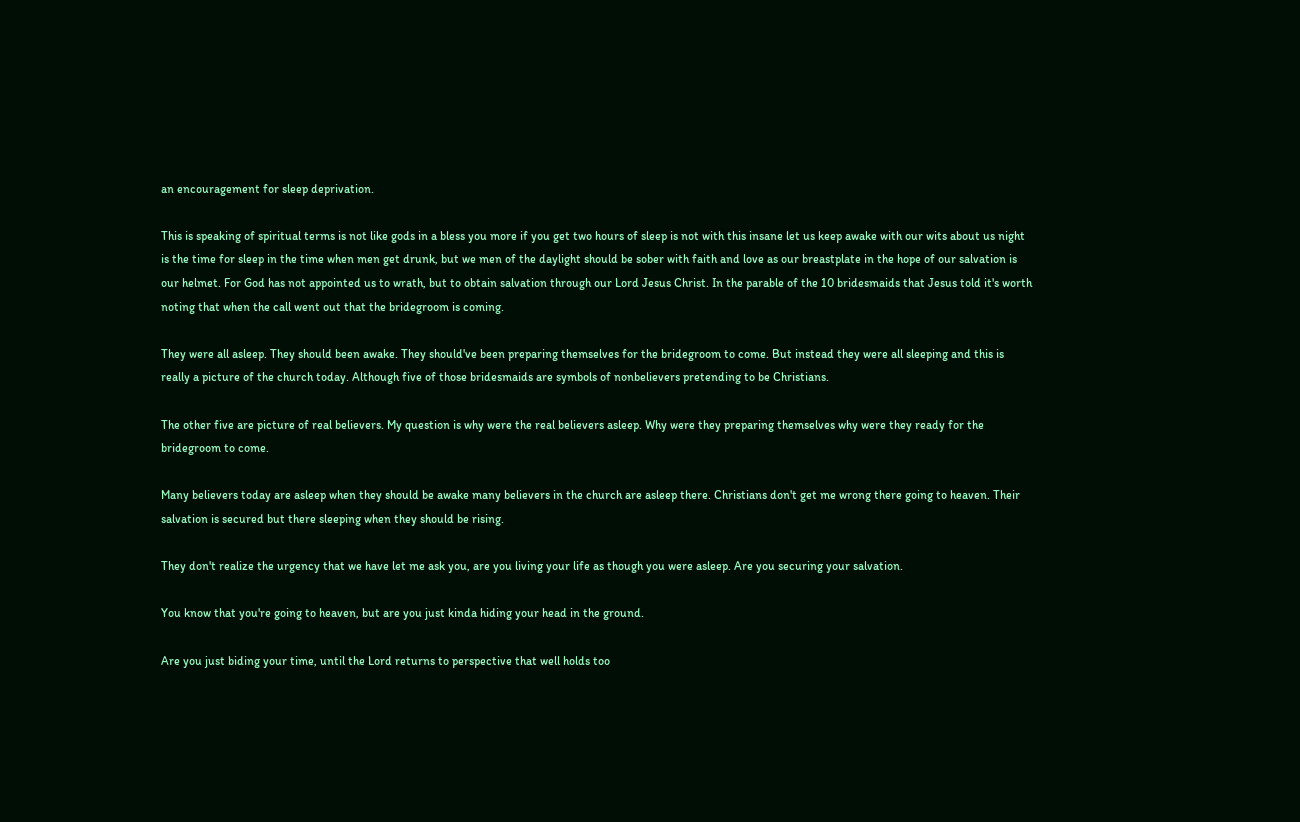an encouragement for sleep deprivation.

This is speaking of spiritual terms is not like gods in a bless you more if you get two hours of sleep is not with this insane let us keep awake with our wits about us night is the time for sleep in the time when men get drunk, but we men of the daylight should be sober with faith and love as our breastplate in the hope of our salvation is our helmet. For God has not appointed us to wrath, but to obtain salvation through our Lord Jesus Christ. In the parable of the 10 bridesmaids that Jesus told it's worth noting that when the call went out that the bridegroom is coming.

They were all asleep. They should been awake. They should've been preparing themselves for the bridegroom to come. But instead they were all sleeping and this is really a picture of the church today. Although five of those bridesmaids are symbols of nonbelievers pretending to be Christians.

The other five are picture of real believers. My question is why were the real believers asleep. Why were they preparing themselves why were they ready for the bridegroom to come.

Many believers today are asleep when they should be awake many believers in the church are asleep there. Christians don't get me wrong there going to heaven. Their salvation is secured but there sleeping when they should be rising.

They don't realize the urgency that we have let me ask you, are you living your life as though you were asleep. Are you securing your salvation.

You know that you're going to heaven, but are you just kinda hiding your head in the ground.

Are you just biding your time, until the Lord returns to perspective that well holds too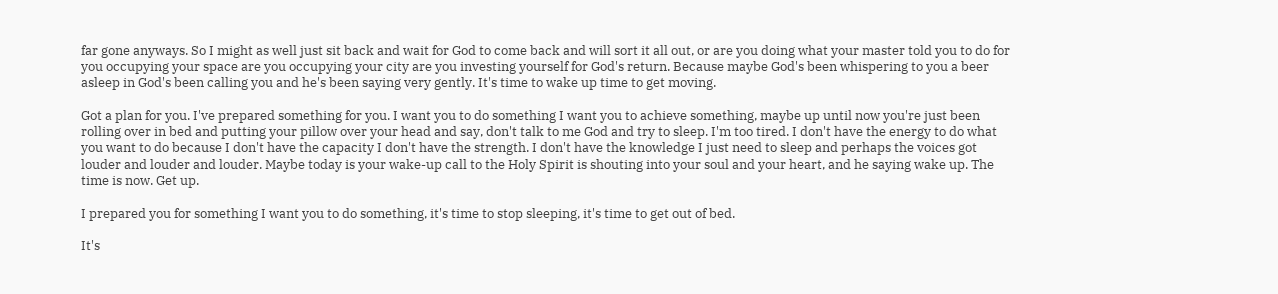far gone anyways. So I might as well just sit back and wait for God to come back and will sort it all out, or are you doing what your master told you to do for you occupying your space are you occupying your city are you investing yourself for God's return. Because maybe God's been whispering to you a beer asleep in God's been calling you and he's been saying very gently. It's time to wake up time to get moving.

Got a plan for you. I've prepared something for you. I want you to do something I want you to achieve something, maybe up until now you're just been rolling over in bed and putting your pillow over your head and say, don't talk to me God and try to sleep. I'm too tired. I don't have the energy to do what you want to do because I don't have the capacity I don't have the strength. I don't have the knowledge I just need to sleep and perhaps the voices got louder and louder and louder. Maybe today is your wake-up call to the Holy Spirit is shouting into your soul and your heart, and he saying wake up. The time is now. Get up.

I prepared you for something I want you to do something, it's time to stop sleeping, it's time to get out of bed.

It's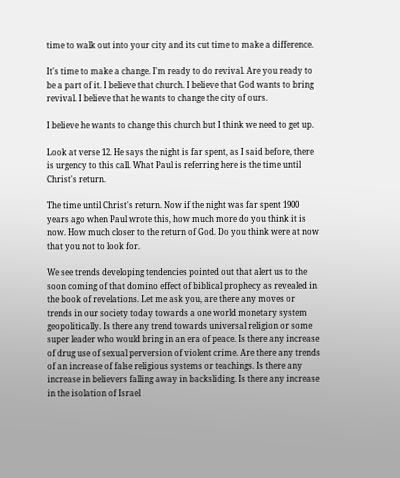time to walk out into your city and its cut time to make a difference.

It's time to make a change. I'm ready to do revival. Are you ready to be a part of it. I believe that church. I believe that God wants to bring revival. I believe that he wants to change the city of ours.

I believe he wants to change this church but I think we need to get up.

Look at verse 12. He says the night is far spent, as I said before, there is urgency to this call. What Paul is referring here is the time until Christ's return.

The time until Christ's return. Now if the night was far spent 1900 years ago when Paul wrote this, how much more do you think it is now. How much closer to the return of God. Do you think were at now that you not to look for.

We see trends developing tendencies pointed out that alert us to the soon coming of that domino effect of biblical prophecy as revealed in the book of revelations. Let me ask you, are there any moves or trends in our society today towards a one world monetary system geopolitically. Is there any trend towards universal religion or some super leader who would bring in an era of peace. Is there any increase of drug use of sexual perversion of violent crime. Are there any trends of an increase of false religious systems or teachings. Is there any increase in believers falling away in backsliding. Is there any increase in the isolation of Israel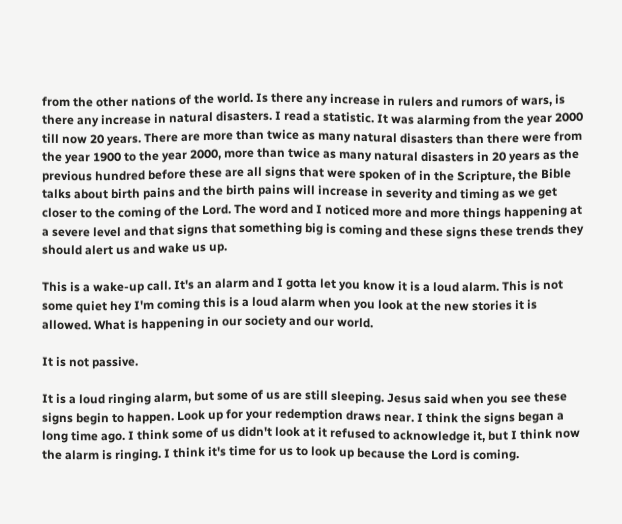from the other nations of the world. Is there any increase in rulers and rumors of wars, is there any increase in natural disasters. I read a statistic. It was alarming from the year 2000 till now 20 years. There are more than twice as many natural disasters than there were from the year 1900 to the year 2000, more than twice as many natural disasters in 20 years as the previous hundred before these are all signs that were spoken of in the Scripture, the Bible talks about birth pains and the birth pains will increase in severity and timing as we get closer to the coming of the Lord. The word and I noticed more and more things happening at a severe level and that signs that something big is coming and these signs these trends they should alert us and wake us up.

This is a wake-up call. It's an alarm and I gotta let you know it is a loud alarm. This is not some quiet hey I'm coming this is a loud alarm when you look at the new stories it is allowed. What is happening in our society and our world.

It is not passive.

It is a loud ringing alarm, but some of us are still sleeping. Jesus said when you see these signs begin to happen. Look up for your redemption draws near. I think the signs began a long time ago. I think some of us didn't look at it refused to acknowledge it, but I think now the alarm is ringing. I think it's time for us to look up because the Lord is coming.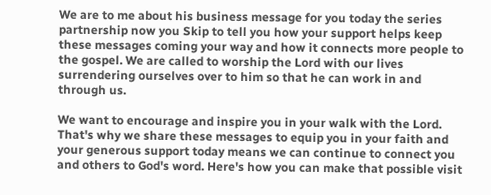We are to me about his business message for you today the series partnership now you Skip to tell you how your support helps keep these messages coming your way and how it connects more people to the gospel. We are called to worship the Lord with our lives surrendering ourselves over to him so that he can work in and through us.

We want to encourage and inspire you in your walk with the Lord. That's why we share these messages to equip you in your faith and your generous support today means we can continue to connect you and others to God's word. Here's how you can make that possible visit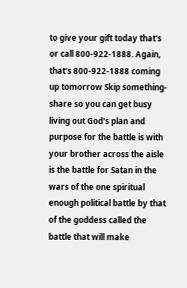to give your gift today that's or call 800-922-1888. Again, that's 800-922-1888 coming up tomorrow Skip something-share so you can get busy living out God's plan and purpose for the battle is with your brother across the aisle is the battle for Satan in the wars of the one spiritual enough political battle by that of the goddess called the battle that will make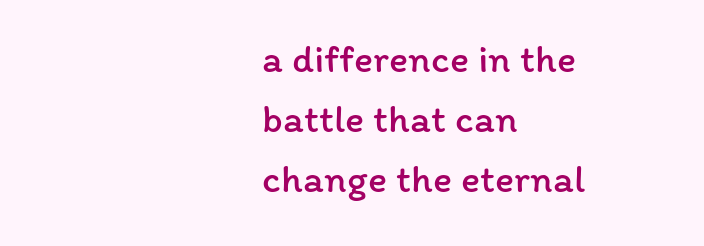a difference in the battle that can change the eternal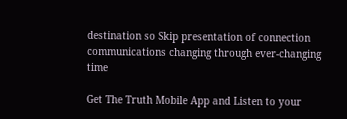destination so Skip presentation of connection communications changing through ever-changing time

Get The Truth Mobile App and Listen to your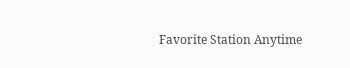Favorite Station Anytime